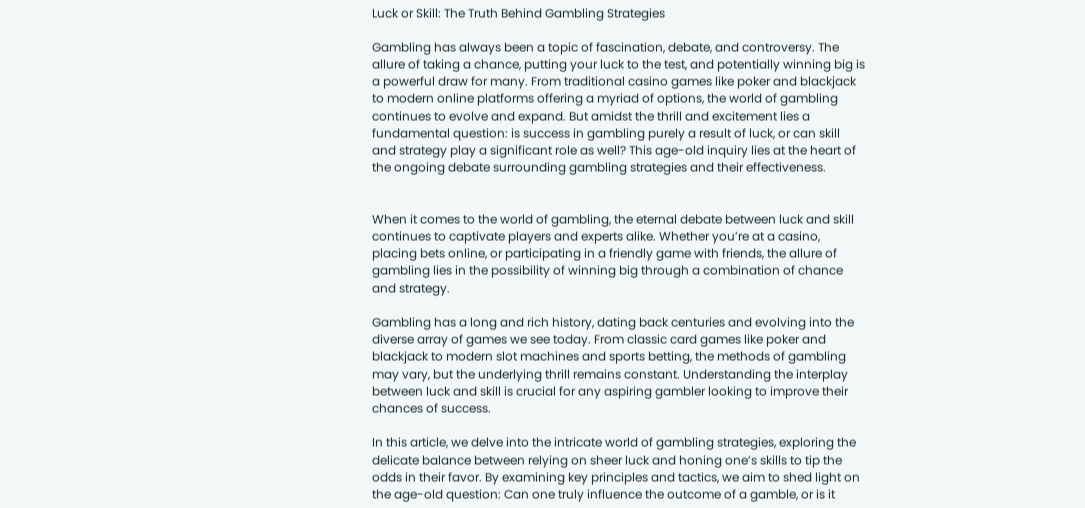Luck or Skill: The Truth Behind Gambling Strategies

Gambling has always been a topic of fascination, debate, and controversy. The allure of taking a chance, putting your luck to the test, and potentially winning big is a powerful draw for many. From traditional casino games like poker and blackjack to modern online platforms offering a myriad of options, the world of gambling continues to evolve and expand. But amidst the thrill and excitement lies a fundamental question: is success in gambling purely a result of luck, or can skill and strategy play a significant role as well? This age-old inquiry lies at the heart of the ongoing debate surrounding gambling strategies and their effectiveness.


When it comes to the world of gambling, the eternal debate between luck and skill continues to captivate players and experts alike. Whether you’re at a casino, placing bets online, or participating in a friendly game with friends, the allure of gambling lies in the possibility of winning big through a combination of chance and strategy.

Gambling has a long and rich history, dating back centuries and evolving into the diverse array of games we see today. From classic card games like poker and blackjack to modern slot machines and sports betting, the methods of gambling may vary, but the underlying thrill remains constant. Understanding the interplay between luck and skill is crucial for any aspiring gambler looking to improve their chances of success.

In this article, we delve into the intricate world of gambling strategies, exploring the delicate balance between relying on sheer luck and honing one’s skills to tip the odds in their favor. By examining key principles and tactics, we aim to shed light on the age-old question: Can one truly influence the outcome of a gamble, or is it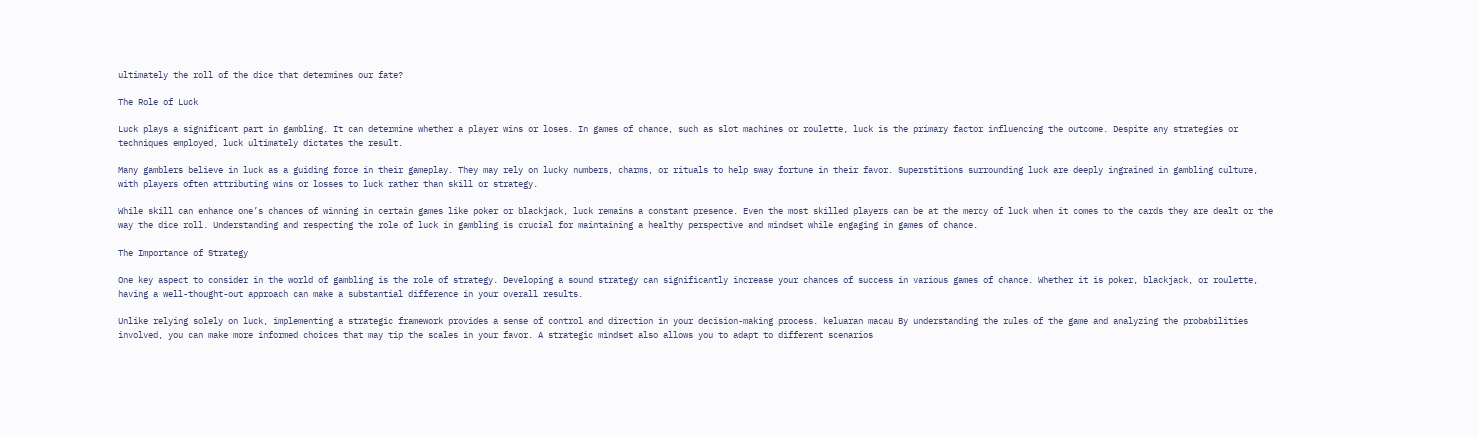ultimately the roll of the dice that determines our fate?

The Role of Luck

Luck plays a significant part in gambling. It can determine whether a player wins or loses. In games of chance, such as slot machines or roulette, luck is the primary factor influencing the outcome. Despite any strategies or techniques employed, luck ultimately dictates the result.

Many gamblers believe in luck as a guiding force in their gameplay. They may rely on lucky numbers, charms, or rituals to help sway fortune in their favor. Superstitions surrounding luck are deeply ingrained in gambling culture, with players often attributing wins or losses to luck rather than skill or strategy.

While skill can enhance one’s chances of winning in certain games like poker or blackjack, luck remains a constant presence. Even the most skilled players can be at the mercy of luck when it comes to the cards they are dealt or the way the dice roll. Understanding and respecting the role of luck in gambling is crucial for maintaining a healthy perspective and mindset while engaging in games of chance.

The Importance of Strategy

One key aspect to consider in the world of gambling is the role of strategy. Developing a sound strategy can significantly increase your chances of success in various games of chance. Whether it is poker, blackjack, or roulette, having a well-thought-out approach can make a substantial difference in your overall results.

Unlike relying solely on luck, implementing a strategic framework provides a sense of control and direction in your decision-making process. keluaran macau By understanding the rules of the game and analyzing the probabilities involved, you can make more informed choices that may tip the scales in your favor. A strategic mindset also allows you to adapt to different scenarios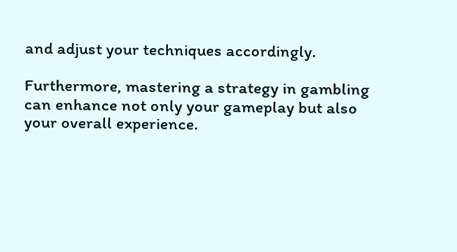and adjust your techniques accordingly.

Furthermore, mastering a strategy in gambling can enhance not only your gameplay but also your overall experience.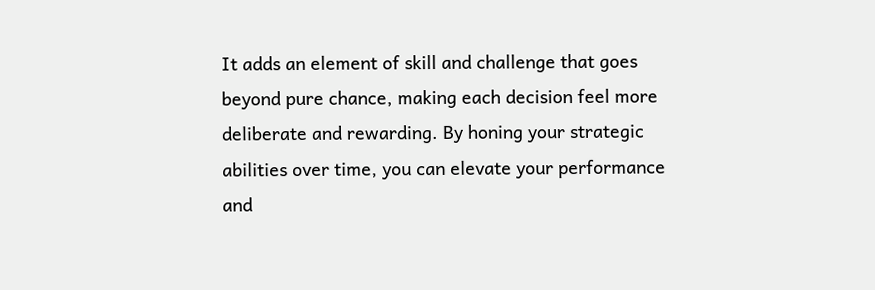It adds an element of skill and challenge that goes beyond pure chance, making each decision feel more deliberate and rewarding. By honing your strategic abilities over time, you can elevate your performance and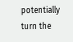potentially turn the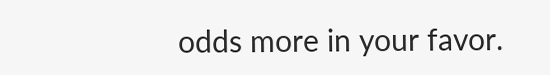odds more in your favor.